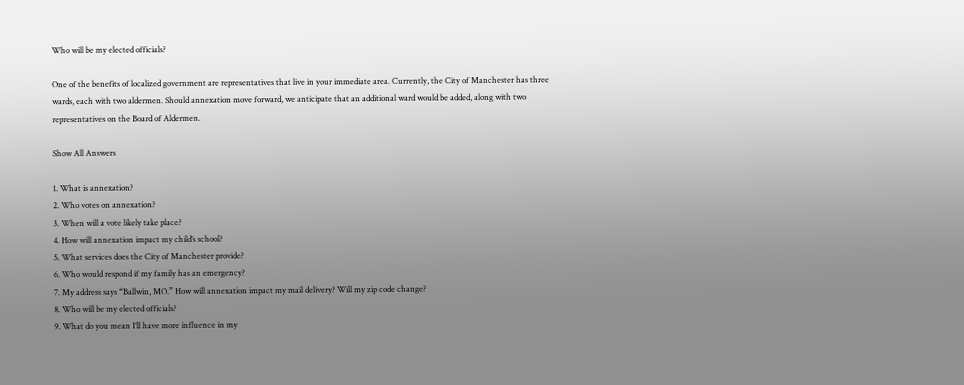Who will be my elected officials?

One of the benefits of localized government are representatives that live in your immediate area. Currently, the City of Manchester has three wards, each with two aldermen. Should annexation move forward, we anticipate that an additional ward would be added, along with two representatives on the Board of Aldermen.

Show All Answers

1. What is annexation?
2. Who votes on annexation?
3. When will a vote likely take place?
4. How will annexation impact my child’s school?
5. What services does the City of Manchester provide?
6. Who would respond if my family has an emergency?
7. My address says “Ballwin, MO.” How will annexation impact my mail delivery? Will my zip code change?
8. Who will be my elected officials?
9. What do you mean I’ll have more influence in my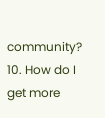community?
10. How do I get more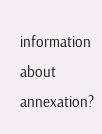information about annexation?